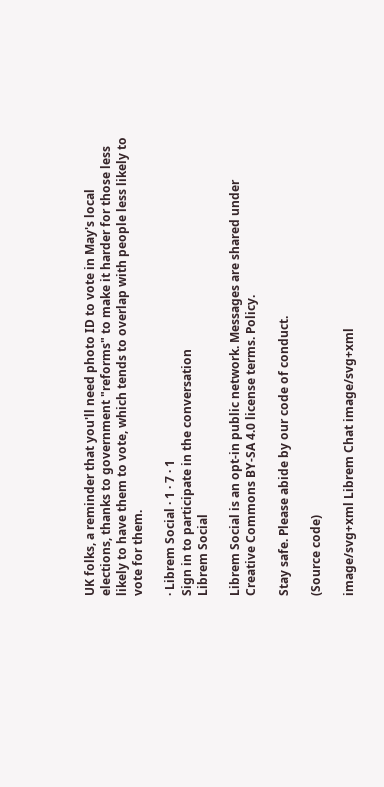UK folks, a reminder that you'll need photo ID to vote in May's local elections, thanks to government "reforms" to make it harder for those less likely to have them to vote, which tends to overlap with people less likely to vote for them.

· Librem Social · 1 · 7 · 1
Sign in to participate in the conversation
Librem Social

Librem Social is an opt-in public network. Messages are shared under Creative Commons BY-SA 4.0 license terms. Policy.

Stay safe. Please abide by our code of conduct.

(Source code)

image/svg+xml Librem Chat image/svg+xml